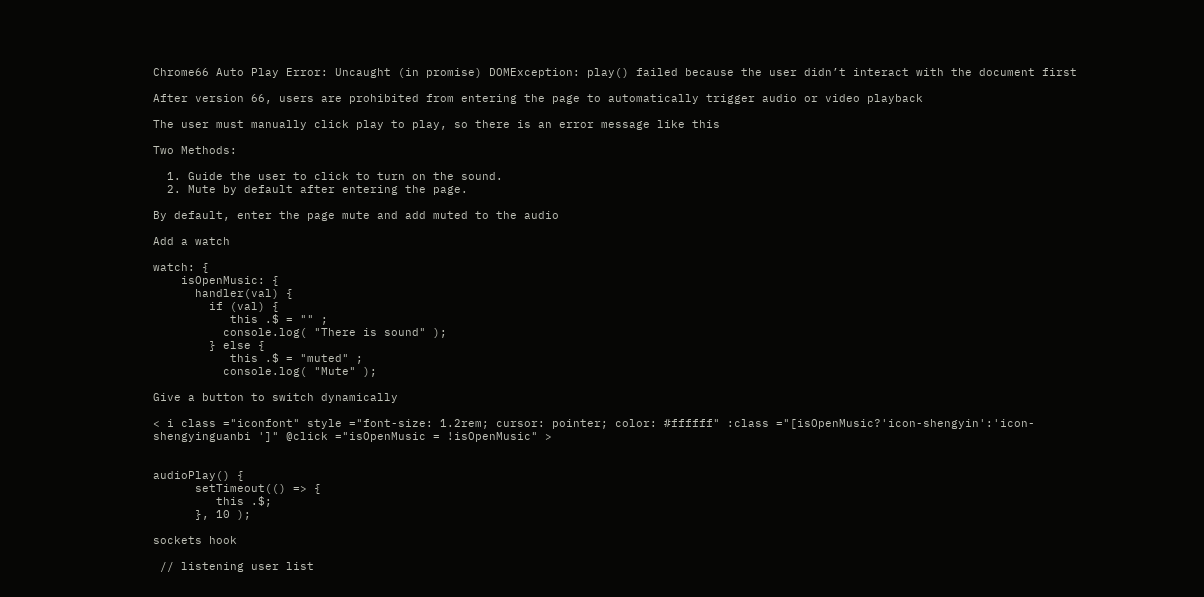Chrome66 Auto Play Error: Uncaught (in promise) DOMException: play() failed because the user didn’t interact with the document first

After version 66, users are prohibited from entering the page to automatically trigger audio or video playback

The user must manually click play to play, so there is an error message like this

Two Methods:

  1. Guide the user to click to turn on the sound.
  2. Mute by default after entering the page.

By default, enter the page mute and add muted to the audio

Add a watch

watch: {
    isOpenMusic: {
      handler(val) {
        if (val) {
           this .$ = "" ;
          console.log( "There is sound" );
        } else {
           this .$ = "muted" ;
          console.log( "Mute" );

Give a button to switch dynamically

< i class ="iconfont" style ="font-size: 1.2rem; cursor: pointer; color: #ffffff" :class ="[isOpenMusic?'icon-shengyin':'icon- shengyinguanbi ']" @click ="isOpenMusic = !isOpenMusic" >


audioPlay() {
      setTimeout(() => {
         this .$;
      }, 10 );

sockets hook

 // listening user list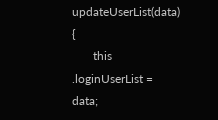updateUserList(data) {
       this .loginUserList = data;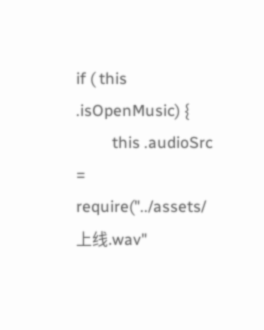if ( this .isOpenMusic) {
         this .audioSrc = require("../assets/上线.wav"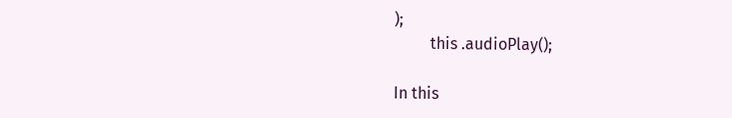);
         this .audioPlay();

In this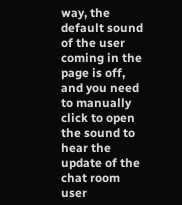way, the default sound of the user coming in the page is off, and you need to manually click to open the sound to hear the update of the chat room user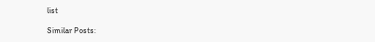list

Similar Posts: